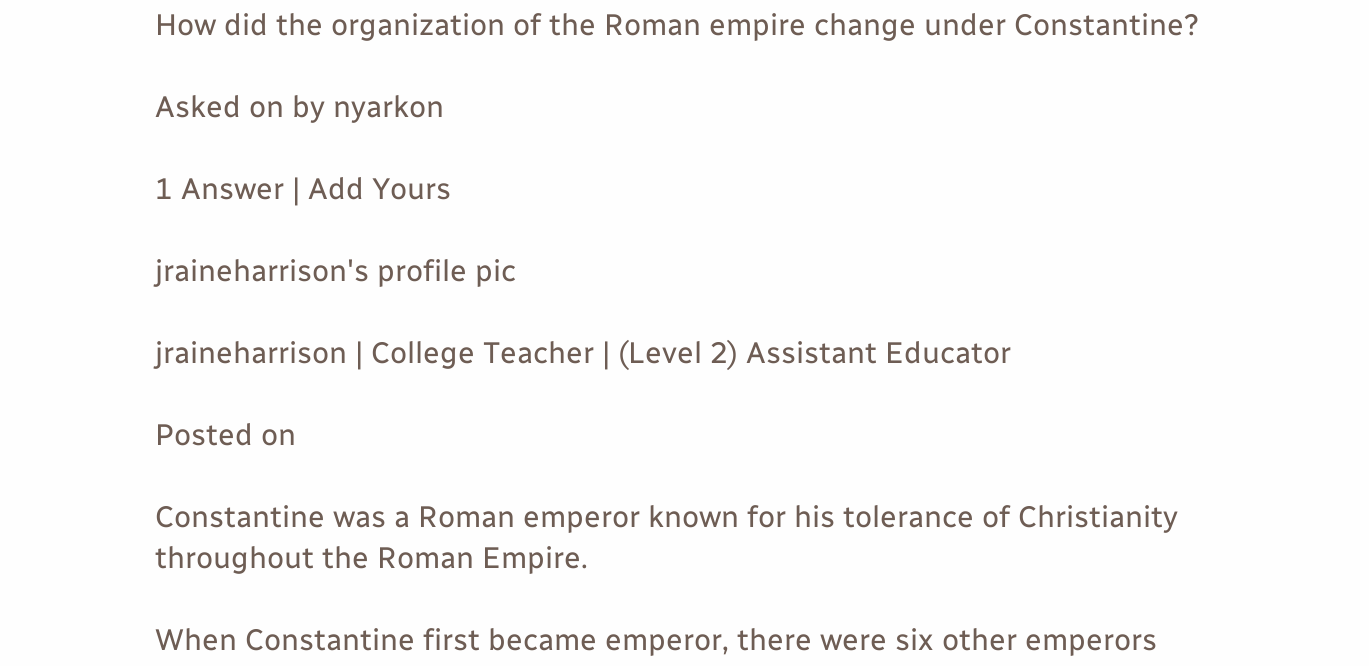How did the organization of the Roman empire change under Constantine?

Asked on by nyarkon

1 Answer | Add Yours

jraineharrison's profile pic

jraineharrison | College Teacher | (Level 2) Assistant Educator

Posted on

Constantine was a Roman emperor known for his tolerance of Christianity throughout the Roman Empire.

When Constantine first became emperor, there were six other emperors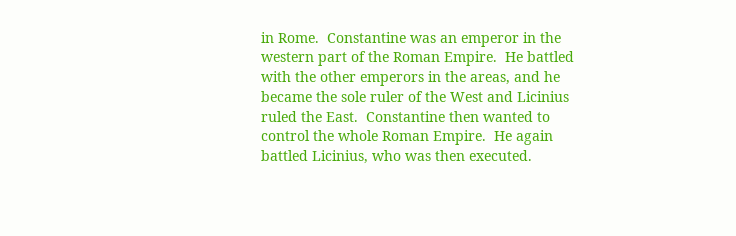in Rome.  Constantine was an emperor in the western part of the Roman Empire.  He battled with the other emperors in the areas, and he became the sole ruler of the West and Licinius ruled the East.  Constantine then wanted to control the whole Roman Empire.  He again battled Licinius, who was then executed.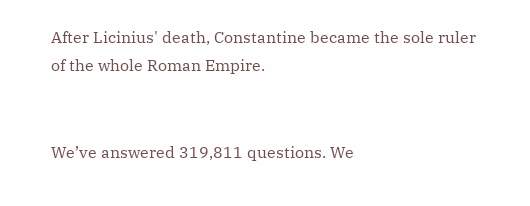After Licinius' death, Constantine became the sole ruler of the whole Roman Empire.


We’ve answered 319,811 questions. We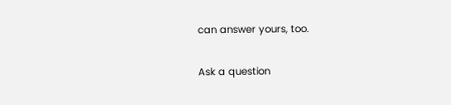can answer yours, too.

Ask a question